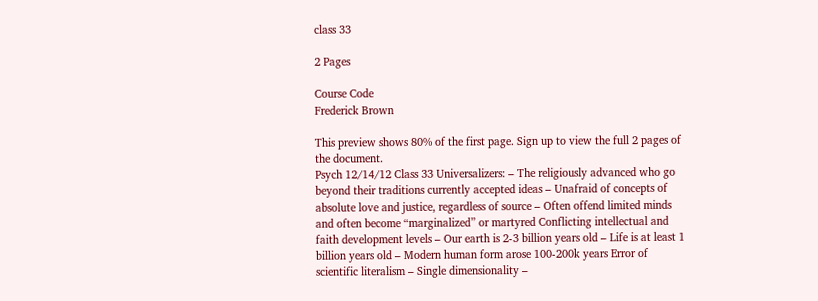class 33

2 Pages

Course Code
Frederick Brown

This preview shows 80% of the first page. Sign up to view the full 2 pages of the document.
Psych 12/14/12 Class 33 Universalizers: – The religiously advanced who go beyond their traditions currently accepted ideas – Unafraid of concepts of absolute love and justice, regardless of source – Often offend limited minds and often become “marginalized” or martyred Conflicting intellectual and faith development levels – Our earth is 2-3 billion years old – Life is at least 1 billion years old – Modern human form arose 100-200k years Error of scientific literalism – Single dimensionality –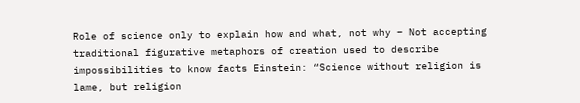Role of science only to explain how and what, not why – Not accepting traditional figurative metaphors of creation used to describe impossibilities to know facts Einstein: “Science without religion is lame, but religion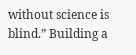without science is blind.” Building a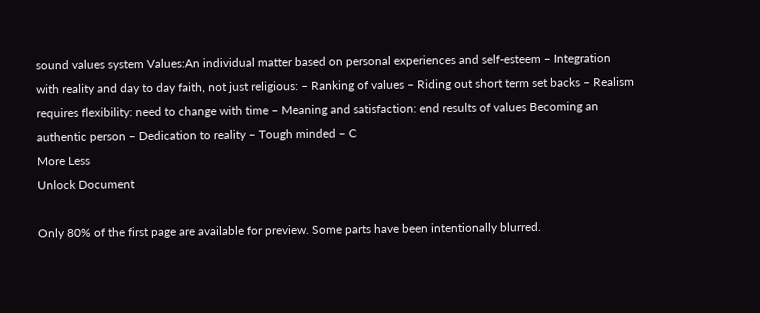sound values system Values:An individual matter based on personal experiences and self-esteem – Integration with reality and day to day faith, not just religious: – Ranking of values – Riding out short term set backs – Realism requires flexibility: need to change with time – Meaning and satisfaction: end results of values Becoming an authentic person – Dedication to reality – Tough minded – C
More Less
Unlock Document

Only 80% of the first page are available for preview. Some parts have been intentionally blurred.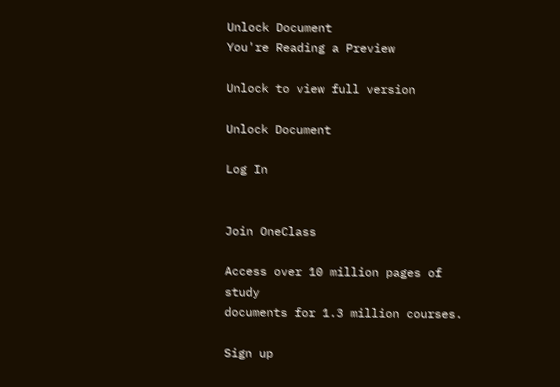Unlock Document
You're Reading a Preview

Unlock to view full version

Unlock Document

Log In


Join OneClass

Access over 10 million pages of study
documents for 1.3 million courses.

Sign up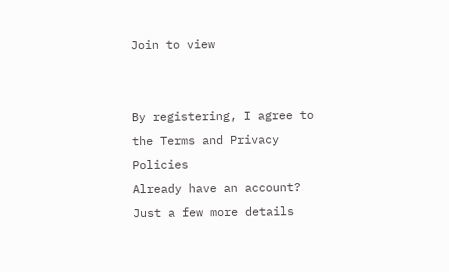Join to view


By registering, I agree to the Terms and Privacy Policies
Already have an account?
Just a few more details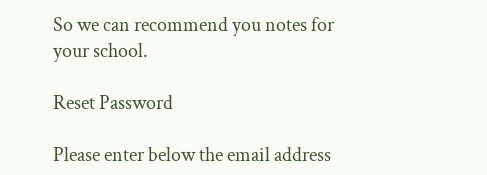So we can recommend you notes for your school.

Reset Password

Please enter below the email address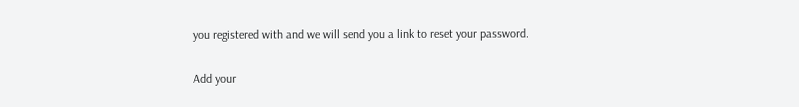you registered with and we will send you a link to reset your password.

Add your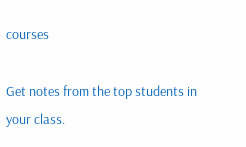courses

Get notes from the top students in your class.